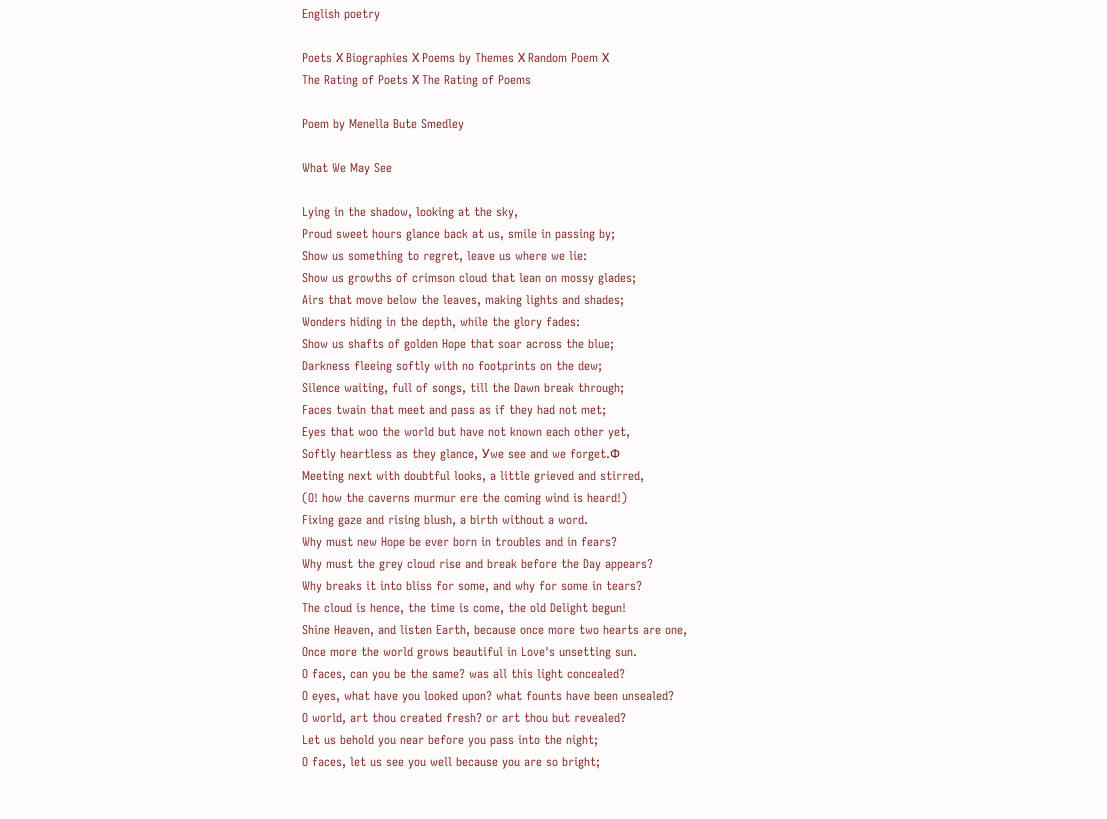English poetry

Poets Х Biographies Х Poems by Themes Х Random Poem Х
The Rating of Poets Х The Rating of Poems

Poem by Menella Bute Smedley

What We May See

Lying in the shadow, looking at the sky,
Proud sweet hours glance back at us, smile in passing by;
Show us something to regret, leave us where we lie:
Show us growths of crimson cloud that lean on mossy glades;
Airs that move below the leaves, making lights and shades;
Wonders hiding in the depth, while the glory fades:
Show us shafts of golden Hope that soar across the blue;
Darkness fleeing softly with no footprints on the dew;
Silence waiting, full of songs, till the Dawn break through;
Faces twain that meet and pass as if they had not met;
Eyes that woo the world but have not known each other yet,
Softly heartless as they glance, Уwe see and we forget.Ф
Meeting next with doubtful looks, a little grieved and stirred,
(O! how the caverns murmur ere the coming wind is heard!)
Fixing gaze and rising blush, a birth without a word.
Why must new Hope be ever born in troubles and in fears?
Why must the grey cloud rise and break before the Day appears?
Why breaks it into bliss for some, and why for some in tears?
The cloud is hence, the time is come, the old Delight begun!
Shine Heaven, and listen Earth, because once more two hearts are one,
Once more the world grows beautiful in Love's unsetting sun.
O faces, can you be the same? was all this light concealed?
O eyes, what have you looked upon? what founts have been unsealed?
O world, art thou created fresh? or art thou but revealed?
Let us behold you near before you pass into the night;
O faces, let us see you well because you are so bright;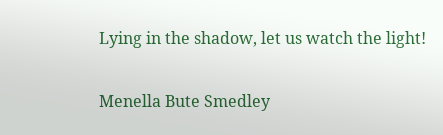Lying in the shadow, let us watch the light!

Menella Bute Smedley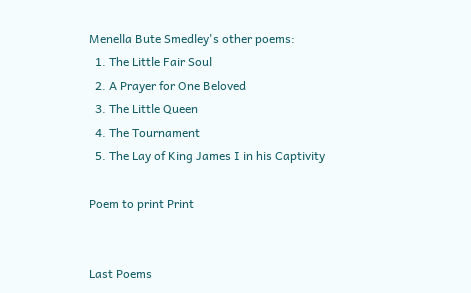Menella Bute Smedley's other poems:
  1. The Little Fair Soul
  2. A Prayer for One Beloved
  3. The Little Queen
  4. The Tournament
  5. The Lay of King James I in his Captivity

Poem to print Print


Last Poems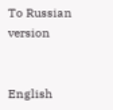To Russian version


English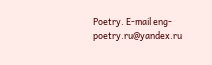Poetry. E-mail eng-poetry.ru@yandex.ru